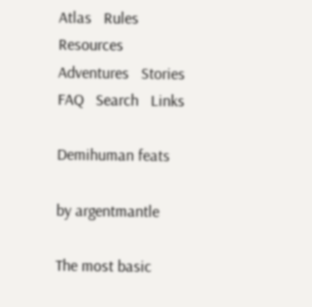Atlas   Rules   Resources   Adventures   Stories       FAQ   Search   Links

Demihuman feats

by argentmantle

The most basic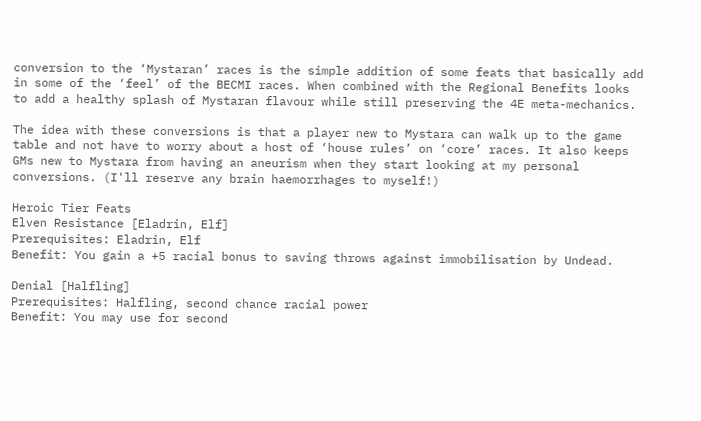conversion to the ‘Mystaran’ races is the simple addition of some feats that basically add in some of the ‘feel’ of the BECMI races. When combined with the Regional Benefits looks to add a healthy splash of Mystaran flavour while still preserving the 4E meta-mechanics.

The idea with these conversions is that a player new to Mystara can walk up to the game table and not have to worry about a host of ‘house rules’ on ‘core’ races. It also keeps GMs new to Mystara from having an aneurism when they start looking at my personal conversions. (I'll reserve any brain haemorrhages to myself!)

Heroic Tier Feats
Elven Resistance [Eladrin, Elf]
Prerequisites: Eladrin, Elf
Benefit: You gain a +5 racial bonus to saving throws against immobilisation by Undead.

Denial [Halfling]
Prerequisites: Halfling, second chance racial power
Benefit: You may use for second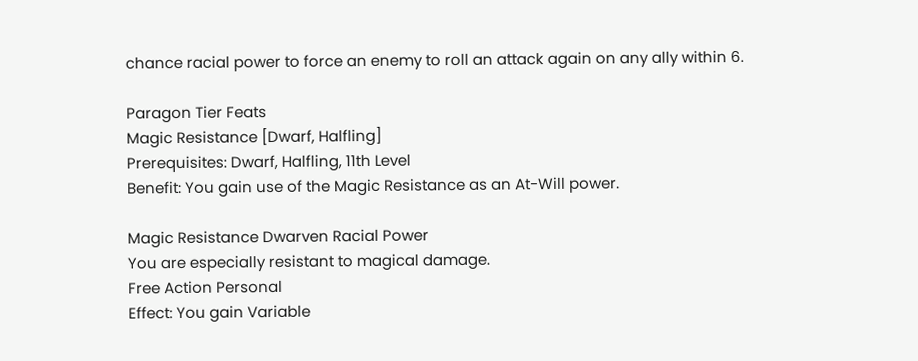chance racial power to force an enemy to roll an attack again on any ally within 6.

Paragon Tier Feats
Magic Resistance [Dwarf, Halfling]
Prerequisites: Dwarf, Halfling, 11th Level
Benefit: You gain use of the Magic Resistance as an At-Will power.

Magic Resistance Dwarven Racial Power
You are especially resistant to magical damage.
Free Action Personal
Effect: You gain Variable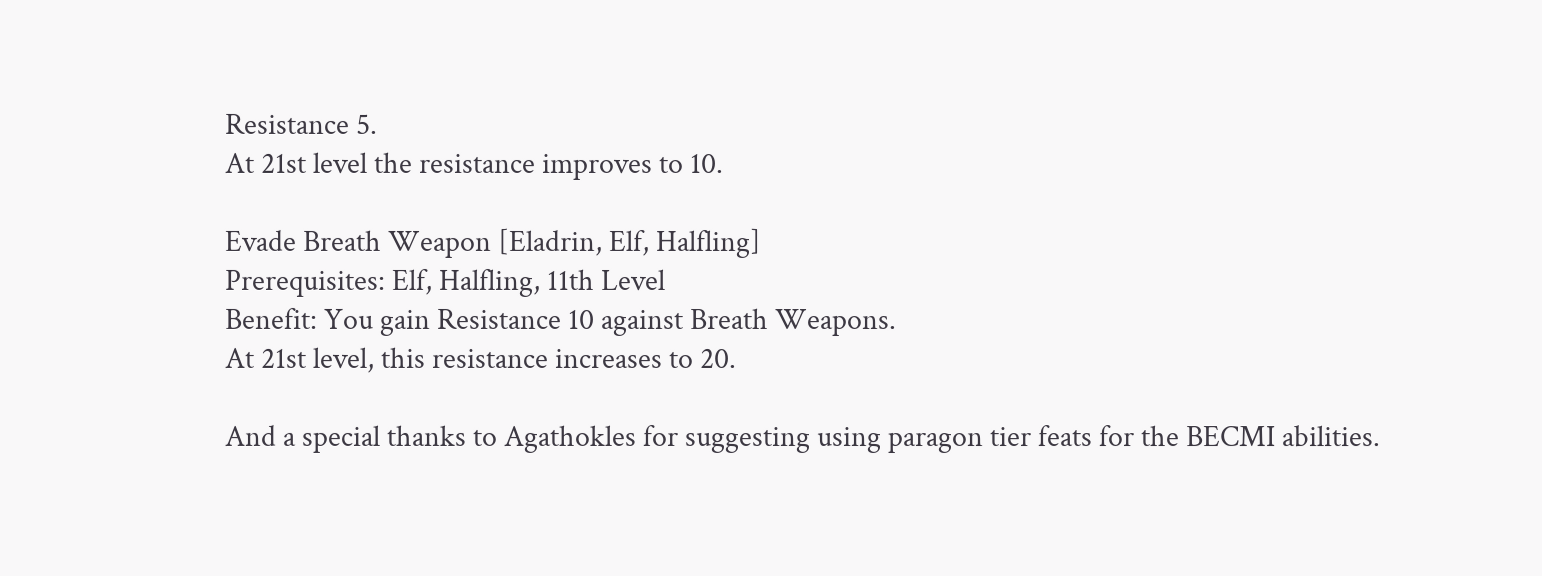Resistance 5.
At 21st level the resistance improves to 10.

Evade Breath Weapon [Eladrin, Elf, Halfling]
Prerequisites: Elf, Halfling, 11th Level
Benefit: You gain Resistance 10 against Breath Weapons.
At 21st level, this resistance increases to 20.

And a special thanks to Agathokles for suggesting using paragon tier feats for the BECMI abilities.